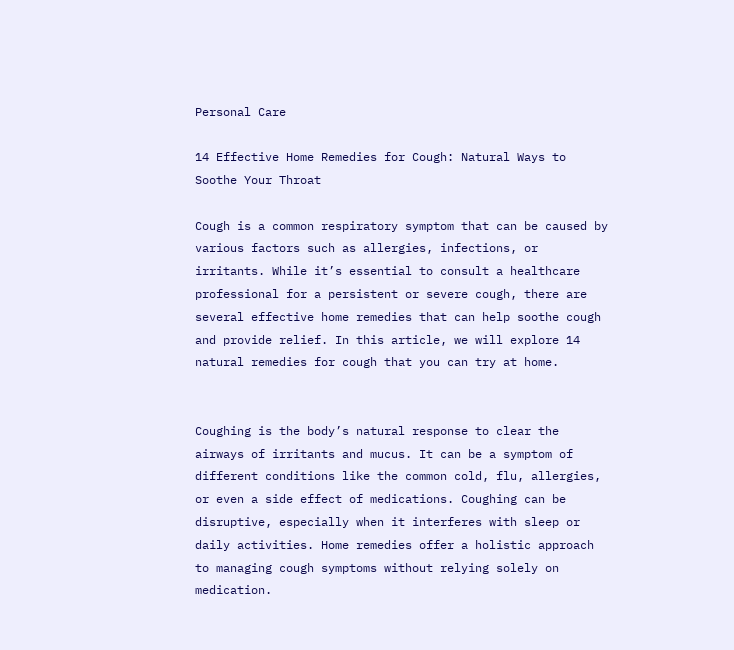Personal Care

14 Effective Home Remedies for Cough: Natural Ways to Soothe Your Throat

Cough is a common respiratory symptom that can be caused by various factors such as allergies, infections, or irritants. While it’s essential to consult a healthcare professional for a persistent or severe cough, there are several effective home remedies that can help soothe cough and provide relief. In this article, we will explore 14 natural remedies for cough that you can try at home.


Coughing is the body’s natural response to clear the airways of irritants and mucus. It can be a symptom of different conditions like the common cold, flu, allergies, or even a side effect of medications. Coughing can be disruptive, especially when it interferes with sleep or daily activities. Home remedies offer a holistic approach to managing cough symptoms without relying solely on medication.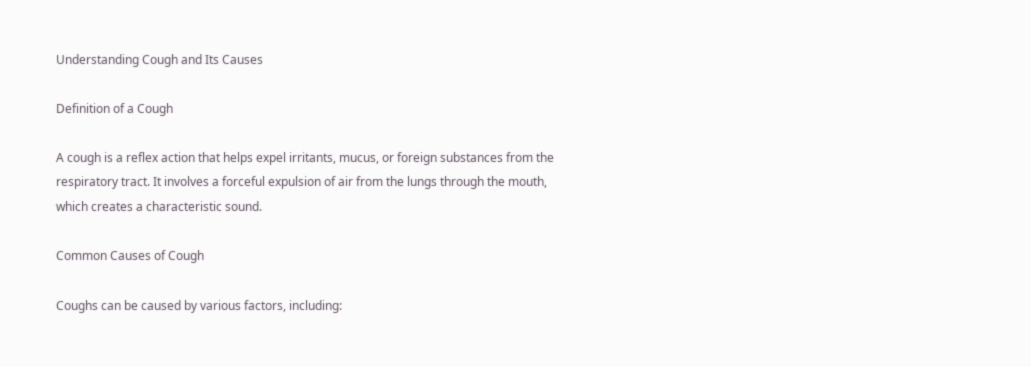Understanding Cough and Its Causes

Definition of a Cough

A cough is a reflex action that helps expel irritants, mucus, or foreign substances from the respiratory tract. It involves a forceful expulsion of air from the lungs through the mouth, which creates a characteristic sound.

Common Causes of Cough

Coughs can be caused by various factors, including: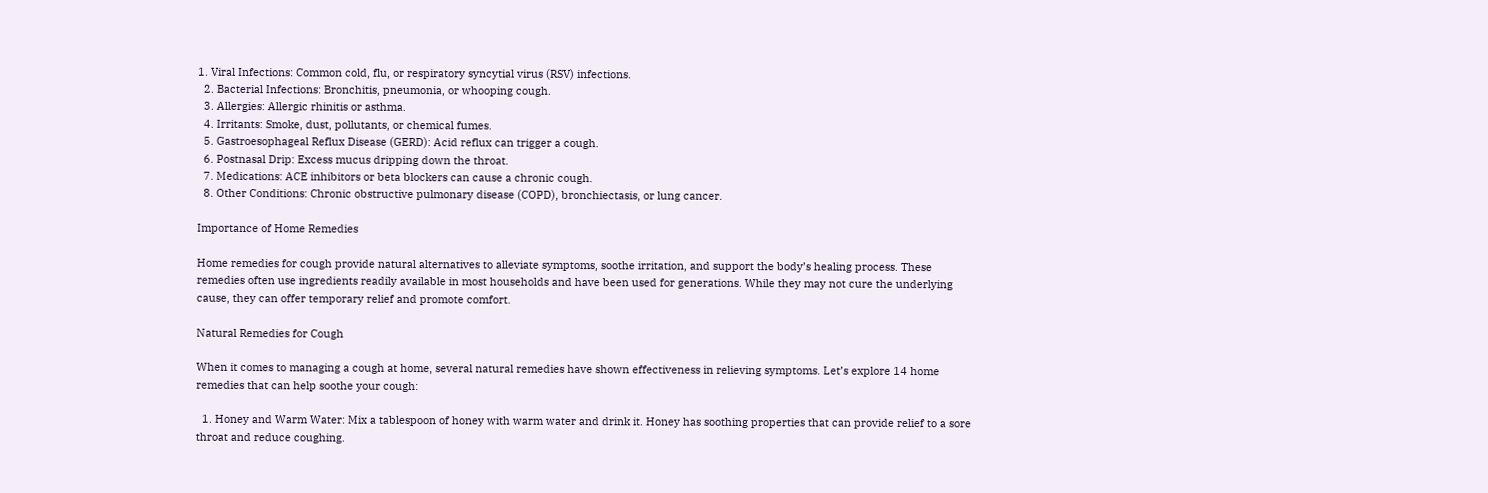1. Viral Infections: Common cold, flu, or respiratory syncytial virus (RSV) infections.
  2. Bacterial Infections: Bronchitis, pneumonia, or whooping cough.
  3. Allergies: Allergic rhinitis or asthma.
  4. Irritants: Smoke, dust, pollutants, or chemical fumes.
  5. Gastroesophageal Reflux Disease (GERD): Acid reflux can trigger a cough.
  6. Postnasal Drip: Excess mucus dripping down the throat.
  7. Medications: ACE inhibitors or beta blockers can cause a chronic cough.
  8. Other Conditions: Chronic obstructive pulmonary disease (COPD), bronchiectasis, or lung cancer.

Importance of Home Remedies

Home remedies for cough provide natural alternatives to alleviate symptoms, soothe irritation, and support the body’s healing process. These remedies often use ingredients readily available in most households and have been used for generations. While they may not cure the underlying cause, they can offer temporary relief and promote comfort.

Natural Remedies for Cough

When it comes to managing a cough at home, several natural remedies have shown effectiveness in relieving symptoms. Let’s explore 14 home remedies that can help soothe your cough:

  1. Honey and Warm Water: Mix a tablespoon of honey with warm water and drink it. Honey has soothing properties that can provide relief to a sore throat and reduce coughing.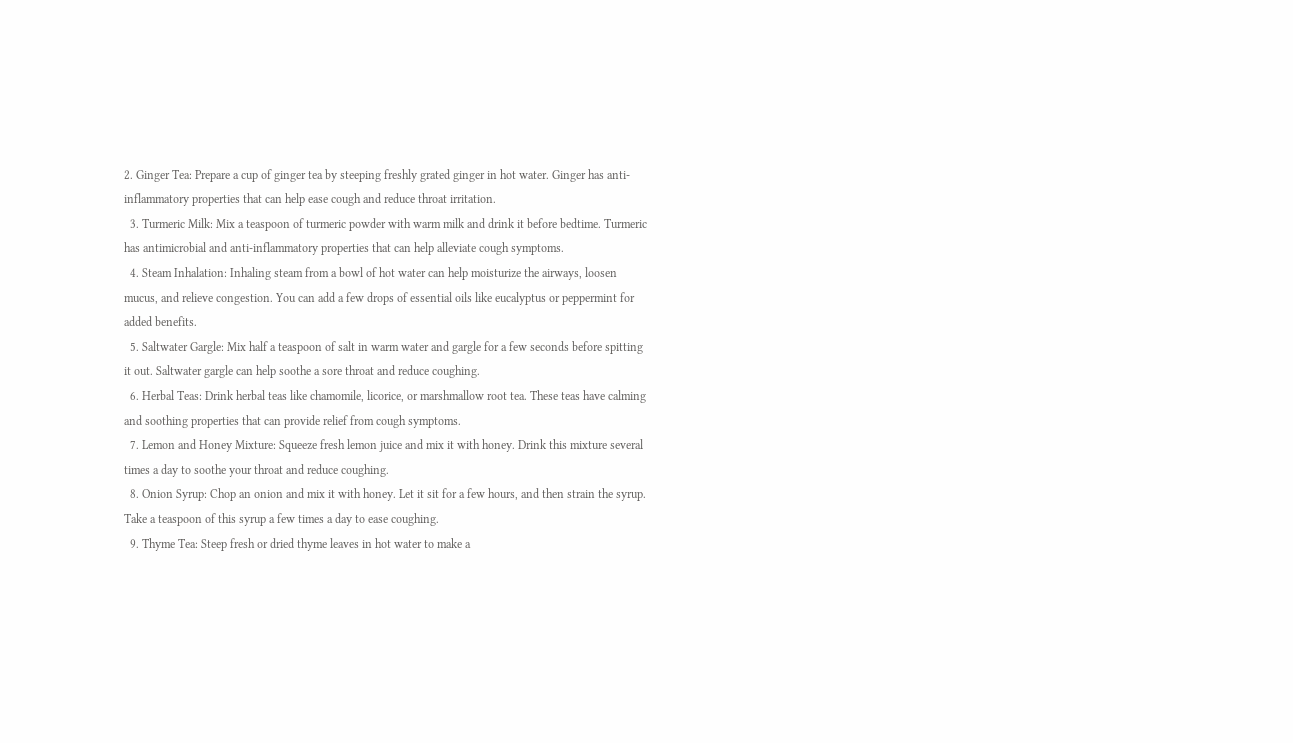2. Ginger Tea: Prepare a cup of ginger tea by steeping freshly grated ginger in hot water. Ginger has anti-inflammatory properties that can help ease cough and reduce throat irritation.
  3. Turmeric Milk: Mix a teaspoon of turmeric powder with warm milk and drink it before bedtime. Turmeric has antimicrobial and anti-inflammatory properties that can help alleviate cough symptoms.
  4. Steam Inhalation: Inhaling steam from a bowl of hot water can help moisturize the airways, loosen mucus, and relieve congestion. You can add a few drops of essential oils like eucalyptus or peppermint for added benefits.
  5. Saltwater Gargle: Mix half a teaspoon of salt in warm water and gargle for a few seconds before spitting it out. Saltwater gargle can help soothe a sore throat and reduce coughing.
  6. Herbal Teas: Drink herbal teas like chamomile, licorice, or marshmallow root tea. These teas have calming and soothing properties that can provide relief from cough symptoms.
  7. Lemon and Honey Mixture: Squeeze fresh lemon juice and mix it with honey. Drink this mixture several times a day to soothe your throat and reduce coughing.
  8. Onion Syrup: Chop an onion and mix it with honey. Let it sit for a few hours, and then strain the syrup. Take a teaspoon of this syrup a few times a day to ease coughing.
  9. Thyme Tea: Steep fresh or dried thyme leaves in hot water to make a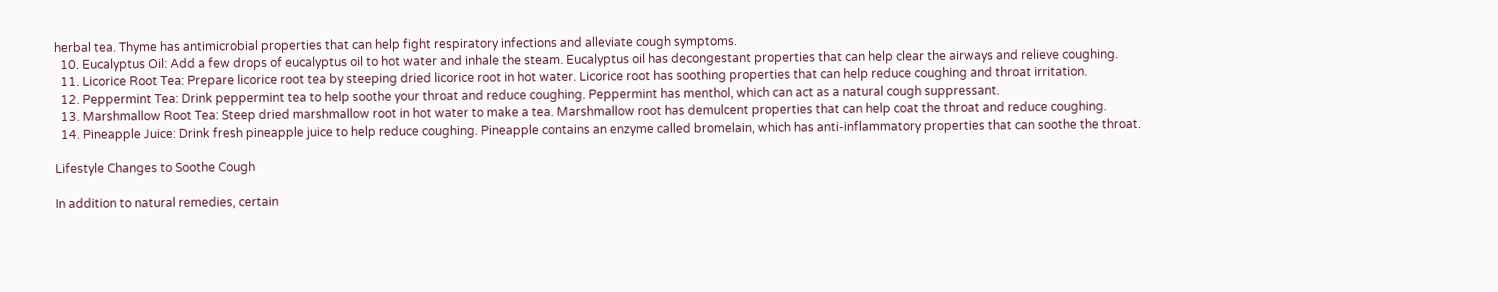herbal tea. Thyme has antimicrobial properties that can help fight respiratory infections and alleviate cough symptoms.
  10. Eucalyptus Oil: Add a few drops of eucalyptus oil to hot water and inhale the steam. Eucalyptus oil has decongestant properties that can help clear the airways and relieve coughing.
  11. Licorice Root Tea: Prepare licorice root tea by steeping dried licorice root in hot water. Licorice root has soothing properties that can help reduce coughing and throat irritation.
  12. Peppermint Tea: Drink peppermint tea to help soothe your throat and reduce coughing. Peppermint has menthol, which can act as a natural cough suppressant.
  13. Marshmallow Root Tea: Steep dried marshmallow root in hot water to make a tea. Marshmallow root has demulcent properties that can help coat the throat and reduce coughing.
  14. Pineapple Juice: Drink fresh pineapple juice to help reduce coughing. Pineapple contains an enzyme called bromelain, which has anti-inflammatory properties that can soothe the throat.

Lifestyle Changes to Soothe Cough

In addition to natural remedies, certain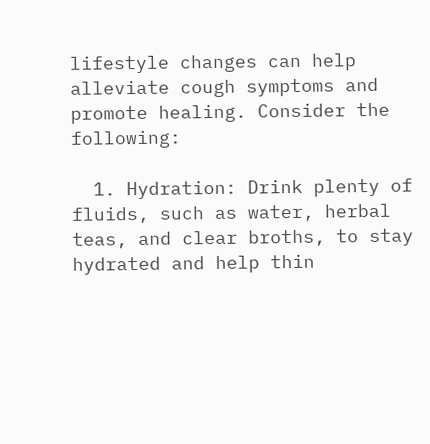lifestyle changes can help alleviate cough symptoms and promote healing. Consider the following:

  1. Hydration: Drink plenty of fluids, such as water, herbal teas, and clear broths, to stay hydrated and help thin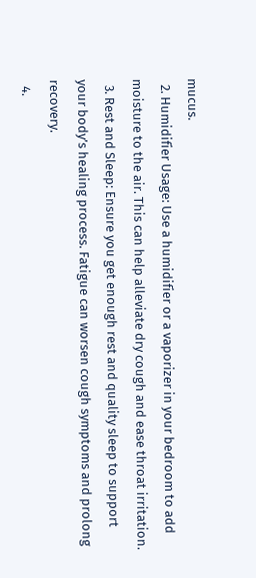mucus.
  2. Humidifier Usage: Use a humidifier or a vaporizer in your bedroom to add moisture to the air. This can help alleviate dry cough and ease throat irritation.
  3. Rest and Sleep: Ensure you get enough rest and quality sleep to support your body’s healing process. Fatigue can worsen cough symptoms and prolong recovery.
  4.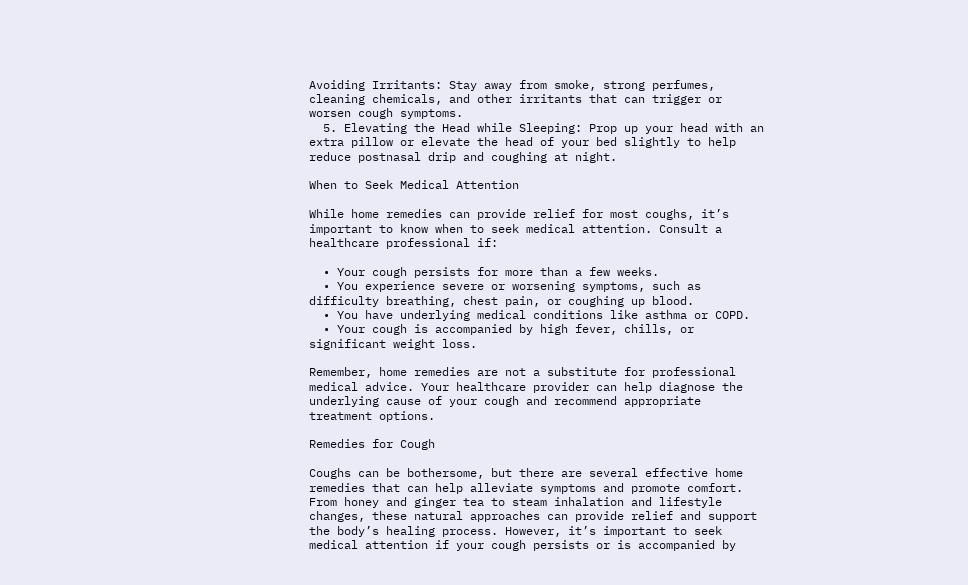Avoiding Irritants: Stay away from smoke, strong perfumes, cleaning chemicals, and other irritants that can trigger or worsen cough symptoms.
  5. Elevating the Head while Sleeping: Prop up your head with an extra pillow or elevate the head of your bed slightly to help reduce postnasal drip and coughing at night.

When to Seek Medical Attention

While home remedies can provide relief for most coughs, it’s important to know when to seek medical attention. Consult a healthcare professional if:

  • Your cough persists for more than a few weeks.
  • You experience severe or worsening symptoms, such as difficulty breathing, chest pain, or coughing up blood.
  • You have underlying medical conditions like asthma or COPD.
  • Your cough is accompanied by high fever, chills, or significant weight loss.

Remember, home remedies are not a substitute for professional medical advice. Your healthcare provider can help diagnose the underlying cause of your cough and recommend appropriate treatment options.

Remedies for Cough

Coughs can be bothersome, but there are several effective home remedies that can help alleviate symptoms and promote comfort. From honey and ginger tea to steam inhalation and lifestyle changes, these natural approaches can provide relief and support the body’s healing process. However, it’s important to seek medical attention if your cough persists or is accompanied by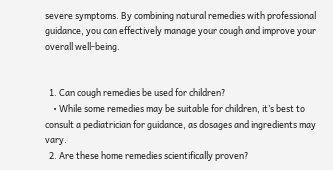severe symptoms. By combining natural remedies with professional guidance, you can effectively manage your cough and improve your overall well-being.


  1. Can cough remedies be used for children?
    • While some remedies may be suitable for children, it’s best to consult a pediatrician for guidance, as dosages and ingredients may vary.
  2. Are these home remedies scientifically proven?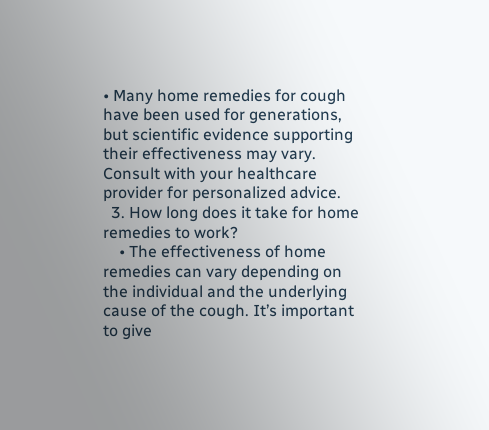• Many home remedies for cough have been used for generations, but scientific evidence supporting their effectiveness may vary. Consult with your healthcare provider for personalized advice.
  3. How long does it take for home remedies to work?
    • The effectiveness of home remedies can vary depending on the individual and the underlying cause of the cough. It’s important to give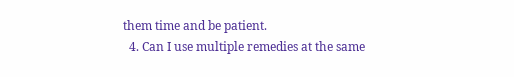them time and be patient.
  4. Can I use multiple remedies at the same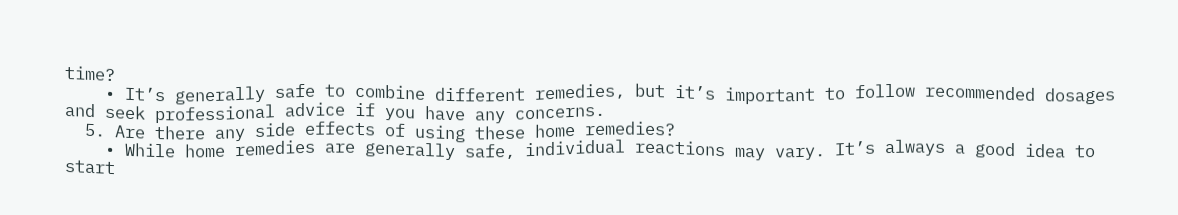time?
    • It’s generally safe to combine different remedies, but it’s important to follow recommended dosages and seek professional advice if you have any concerns.
  5. Are there any side effects of using these home remedies?
    • While home remedies are generally safe, individual reactions may vary. It’s always a good idea to start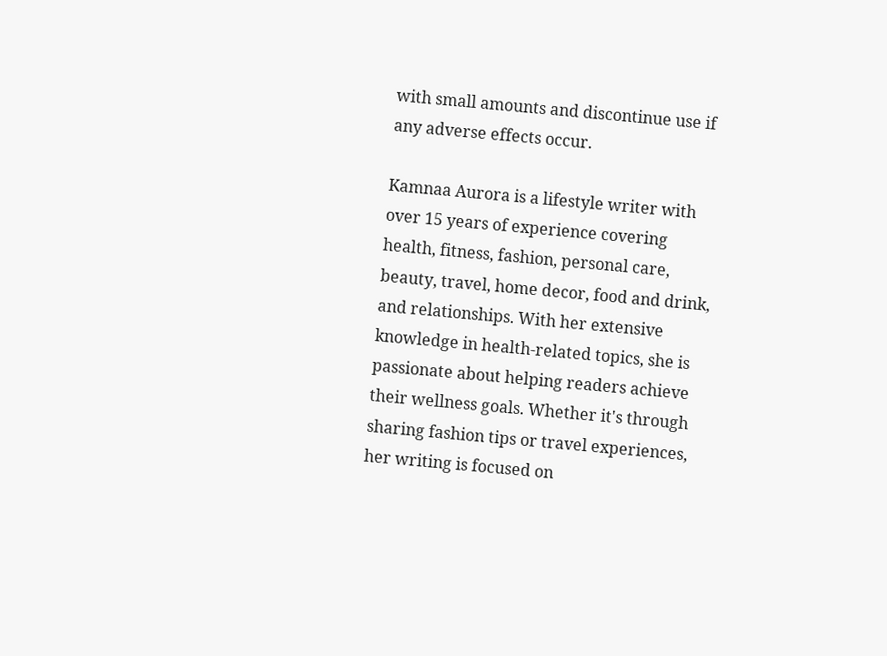with small amounts and discontinue use if any adverse effects occur.

Kamnaa Aurora is a lifestyle writer with over 15 years of experience covering health, fitness, fashion, personal care, beauty, travel, home decor, food and drink, and relationships. With her extensive knowledge in health-related topics, she is passionate about helping readers achieve their wellness goals. Whether it's through sharing fashion tips or travel experiences, her writing is focused on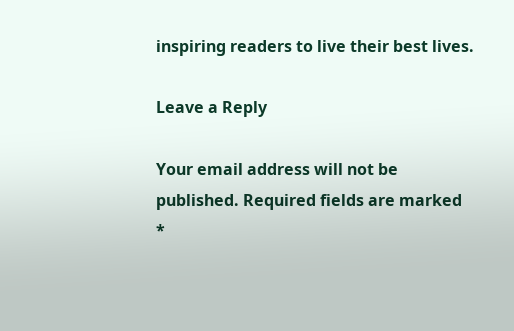inspiring readers to live their best lives.

Leave a Reply

Your email address will not be published. Required fields are marked *